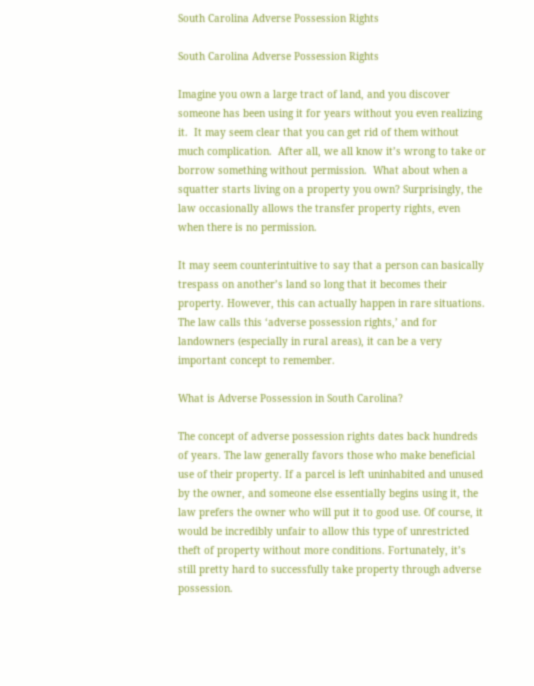South Carolina Adverse Possession Rights

South Carolina Adverse Possession Rights

Imagine you own a large tract of land, and you discover someone has been using it for years without you even realizing it.  It may seem clear that you can get rid of them without much complication.  After all, we all know it’s wrong to take or borrow something without permission.  What about when a squatter starts living on a property you own? Surprisingly, the law occasionally allows the transfer property rights, even when there is no permission.

It may seem counterintuitive to say that a person can basically trespass on another’s land so long that it becomes their property. However, this can actually happen in rare situations. The law calls this ‘adverse possession rights,’ and for landowners (especially in rural areas), it can be a very important concept to remember.

What is Adverse Possession in South Carolina?

The concept of adverse possession rights dates back hundreds of years. The law generally favors those who make beneficial use of their property. If a parcel is left uninhabited and unused by the owner, and someone else essentially begins using it, the law prefers the owner who will put it to good use. Of course, it would be incredibly unfair to allow this type of unrestricted theft of property without more conditions. Fortunately, it’s still pretty hard to successfully take property through adverse possession.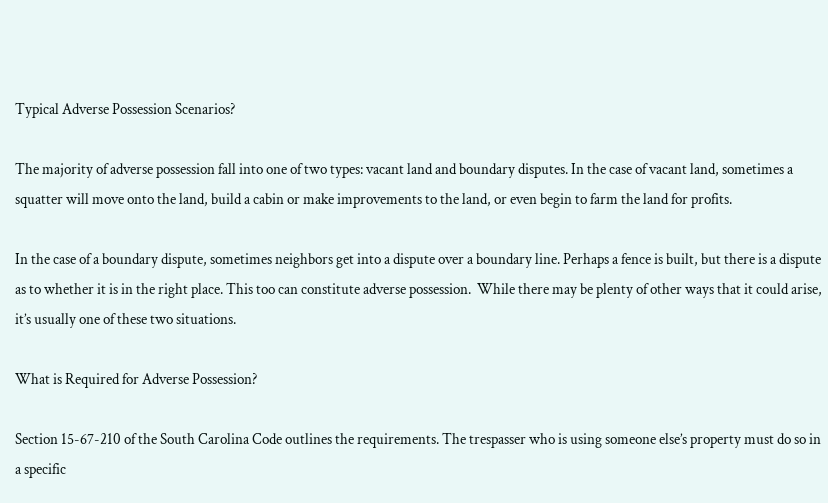Typical Adverse Possession Scenarios?

The majority of adverse possession fall into one of two types: vacant land and boundary disputes. In the case of vacant land, sometimes a squatter will move onto the land, build a cabin or make improvements to the land, or even begin to farm the land for profits.

In the case of a boundary dispute, sometimes neighbors get into a dispute over a boundary line. Perhaps a fence is built, but there is a dispute as to whether it is in the right place. This too can constitute adverse possession.  While there may be plenty of other ways that it could arise, it’s usually one of these two situations.

What is Required for Adverse Possession?

Section 15-67-210 of the South Carolina Code outlines the requirements. The trespasser who is using someone else’s property must do so in a specific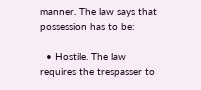manner. The law says that possession has to be:

  • Hostile. The law requires the trespasser to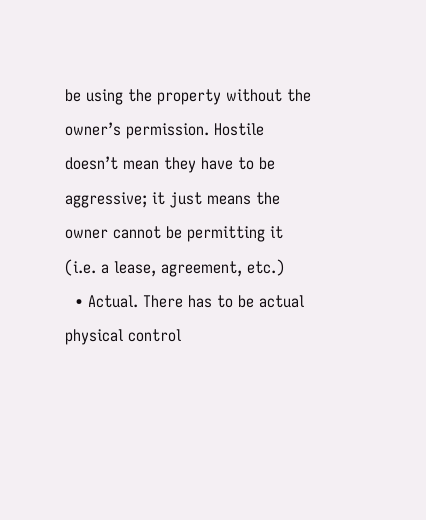be using the property without the owner’s permission. Hostile doesn’t mean they have to be aggressive; it just means the owner cannot be permitting it (i.e. a lease, agreement, etc.)
  • Actual. There has to be actual physical control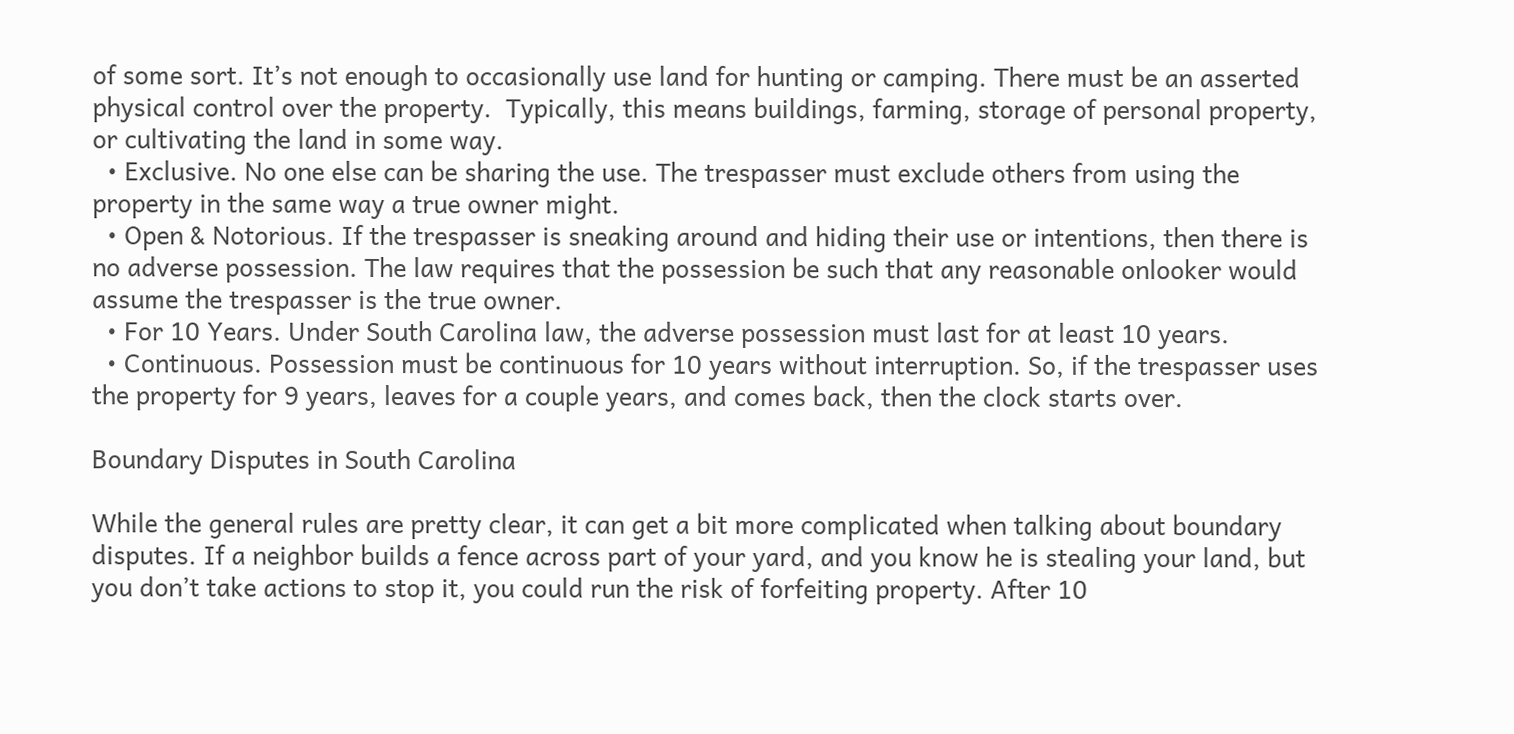of some sort. It’s not enough to occasionally use land for hunting or camping. There must be an asserted physical control over the property.  Typically, this means buildings, farming, storage of personal property, or cultivating the land in some way.
  • Exclusive. No one else can be sharing the use. The trespasser must exclude others from using the property in the same way a true owner might.
  • Open & Notorious. If the trespasser is sneaking around and hiding their use or intentions, then there is no adverse possession. The law requires that the possession be such that any reasonable onlooker would assume the trespasser is the true owner.
  • For 10 Years. Under South Carolina law, the adverse possession must last for at least 10 years.
  • Continuous. Possession must be continuous for 10 years without interruption. So, if the trespasser uses the property for 9 years, leaves for a couple years, and comes back, then the clock starts over.

Boundary Disputes in South Carolina

While the general rules are pretty clear, it can get a bit more complicated when talking about boundary disputes. If a neighbor builds a fence across part of your yard, and you know he is stealing your land, but you don’t take actions to stop it, you could run the risk of forfeiting property. After 10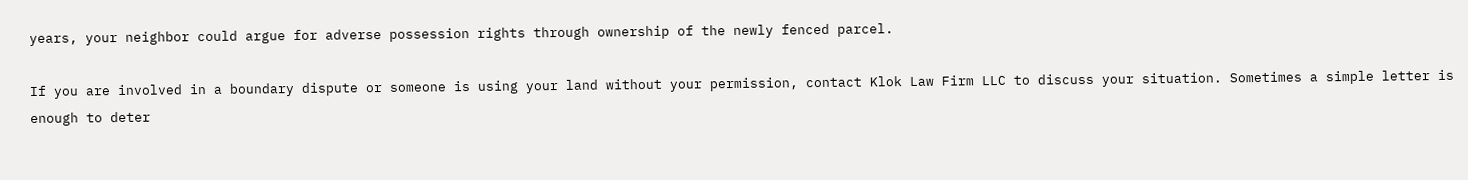years, your neighbor could argue for adverse possession rights through ownership of the newly fenced parcel.

If you are involved in a boundary dispute or someone is using your land without your permission, contact Klok Law Firm LLC to discuss your situation. Sometimes a simple letter is enough to deter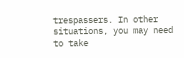trespassers. In other situations, you may need to take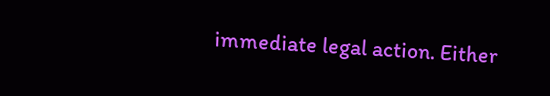immediate legal action. Either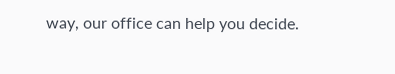way, our office can help you decide.